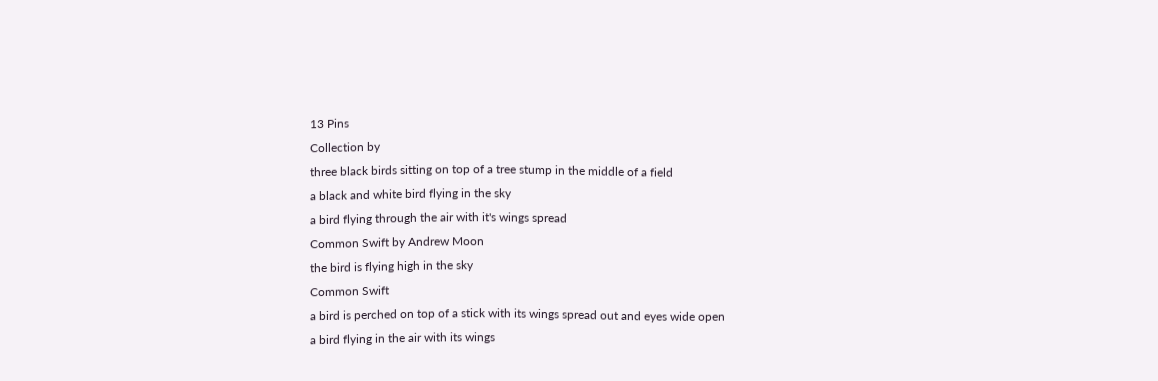13 Pins
Collection by
three black birds sitting on top of a tree stump in the middle of a field
a black and white bird flying in the sky
a bird flying through the air with it's wings spread
Common Swift by Andrew Moon
the bird is flying high in the sky
Common Swift
a bird is perched on top of a stick with its wings spread out and eyes wide open
a bird flying in the air with its wings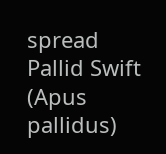spread
Pallid Swift (Apus pallidus)